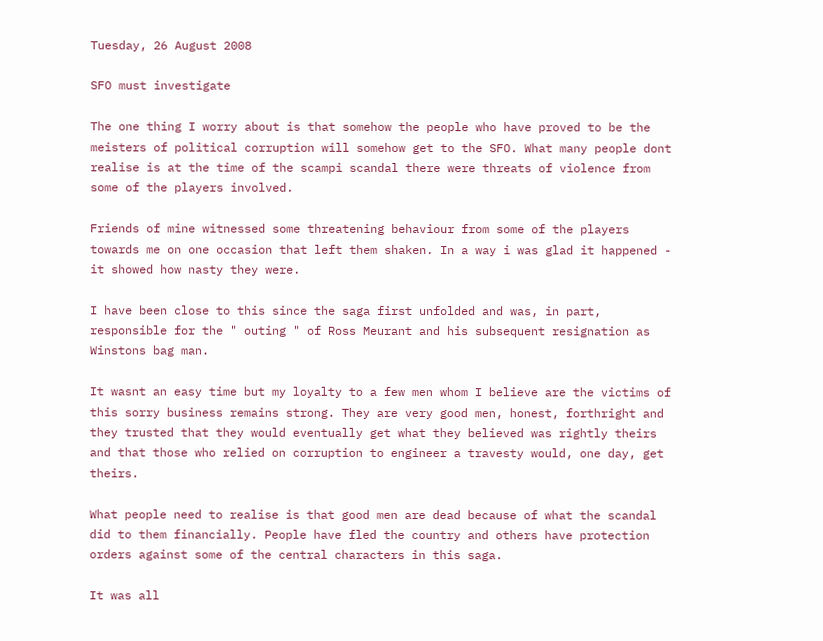Tuesday, 26 August 2008

SFO must investigate

The one thing I worry about is that somehow the people who have proved to be the meisters of political corruption will somehow get to the SFO. What many people dont realise is at the time of the scampi scandal there were threats of violence from some of the players involved.

Friends of mine witnessed some threatening behaviour from some of the players towards me on one occasion that left them shaken. In a way i was glad it happened - it showed how nasty they were.

I have been close to this since the saga first unfolded and was, in part, responsible for the " outing " of Ross Meurant and his subsequent resignation as Winstons bag man.

It wasnt an easy time but my loyalty to a few men whom I believe are the victims of this sorry business remains strong. They are very good men, honest, forthright and they trusted that they would eventually get what they believed was rightly theirs and that those who relied on corruption to engineer a travesty would, one day, get theirs.

What people need to realise is that good men are dead because of what the scandal did to them financially. People have fled the country and others have protection orders against some of the central characters in this saga.

It was all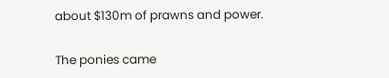about $130m of prawns and power.

The ponies came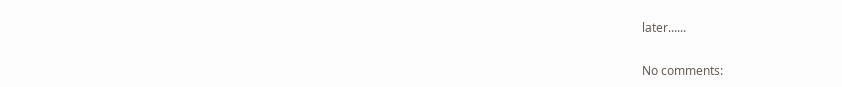later......

No comments: